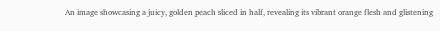An image showcasing a juicy, golden peach sliced in half, revealing its vibrant orange flesh and glistening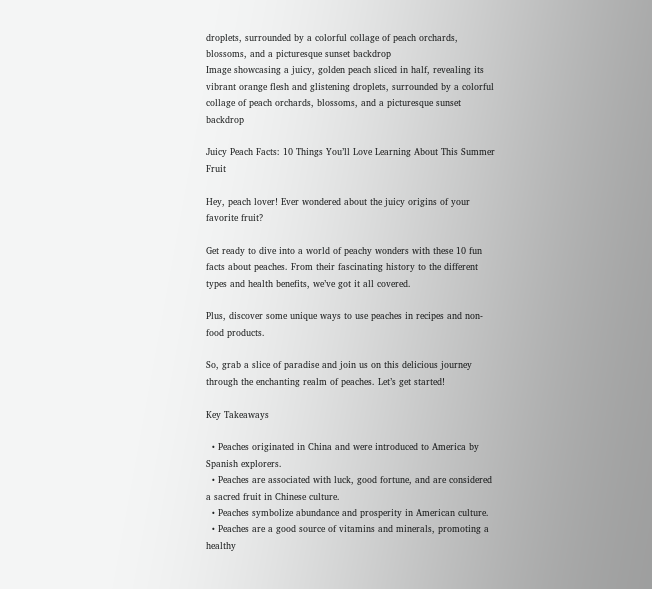droplets, surrounded by a colorful collage of peach orchards, blossoms, and a picturesque sunset backdrop
Image showcasing a juicy, golden peach sliced in half, revealing its vibrant orange flesh and glistening droplets, surrounded by a colorful collage of peach orchards, blossoms, and a picturesque sunset backdrop

Juicy Peach Facts: 10 Things You’ll Love Learning About This Summer Fruit

Hey, peach lover! Ever wondered about the juicy origins of your favorite fruit?

Get ready to dive into a world of peachy wonders with these 10 fun facts about peaches. From their fascinating history to the different types and health benefits, we’ve got it all covered.

Plus, discover some unique ways to use peaches in recipes and non-food products.

So, grab a slice of paradise and join us on this delicious journey through the enchanting realm of peaches. Let’s get started!

Key Takeaways

  • Peaches originated in China and were introduced to America by Spanish explorers.
  • Peaches are associated with luck, good fortune, and are considered a sacred fruit in Chinese culture.
  • Peaches symbolize abundance and prosperity in American culture.
  • Peaches are a good source of vitamins and minerals, promoting a healthy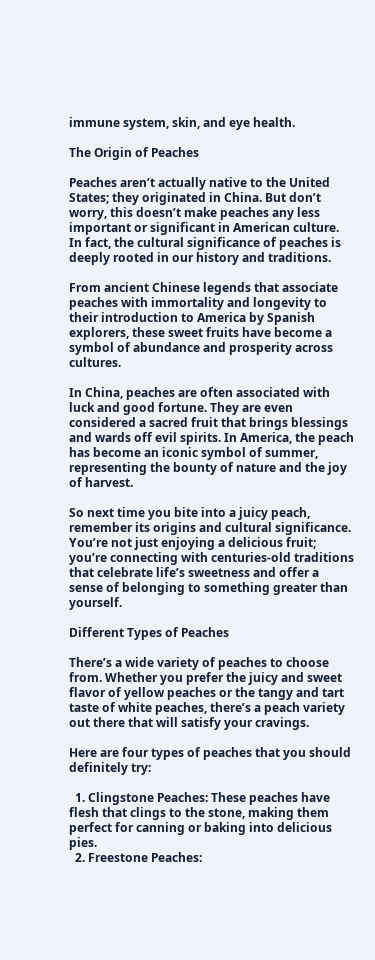immune system, skin, and eye health.

The Origin of Peaches

Peaches aren’t actually native to the United States; they originated in China. But don’t worry, this doesn’t make peaches any less important or significant in American culture. In fact, the cultural significance of peaches is deeply rooted in our history and traditions.

From ancient Chinese legends that associate peaches with immortality and longevity to their introduction to America by Spanish explorers, these sweet fruits have become a symbol of abundance and prosperity across cultures.

In China, peaches are often associated with luck and good fortune. They are even considered a sacred fruit that brings blessings and wards off evil spirits. In America, the peach has become an iconic symbol of summer, representing the bounty of nature and the joy of harvest.

So next time you bite into a juicy peach, remember its origins and cultural significance. You’re not just enjoying a delicious fruit; you’re connecting with centuries-old traditions that celebrate life’s sweetness and offer a sense of belonging to something greater than yourself.

Different Types of Peaches

There’s a wide variety of peaches to choose from. Whether you prefer the juicy and sweet flavor of yellow peaches or the tangy and tart taste of white peaches, there’s a peach variety out there that will satisfy your cravings.

Here are four types of peaches that you should definitely try:

  1. Clingstone Peaches: These peaches have flesh that clings to the stone, making them perfect for canning or baking into delicious pies.
  2. Freestone Peaches: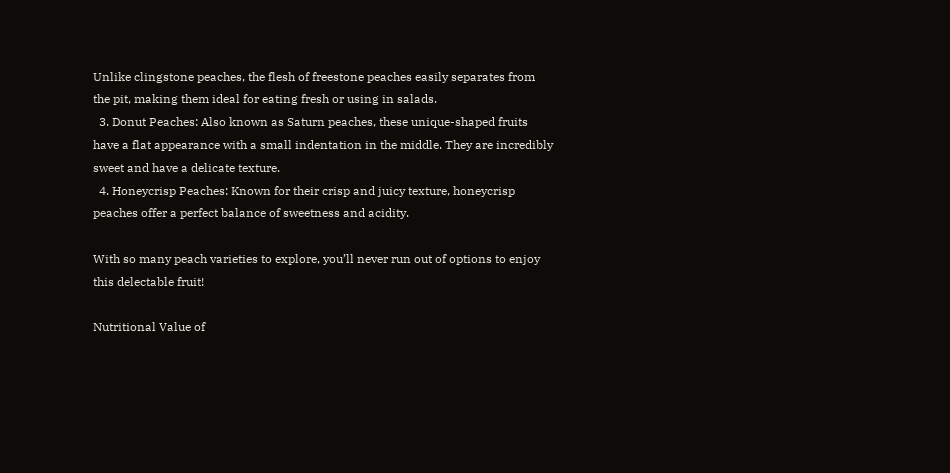Unlike clingstone peaches, the flesh of freestone peaches easily separates from the pit, making them ideal for eating fresh or using in salads.
  3. Donut Peaches: Also known as Saturn peaches, these unique-shaped fruits have a flat appearance with a small indentation in the middle. They are incredibly sweet and have a delicate texture.
  4. Honeycrisp Peaches: Known for their crisp and juicy texture, honeycrisp peaches offer a perfect balance of sweetness and acidity.

With so many peach varieties to explore, you’ll never run out of options to enjoy this delectable fruit!

Nutritional Value of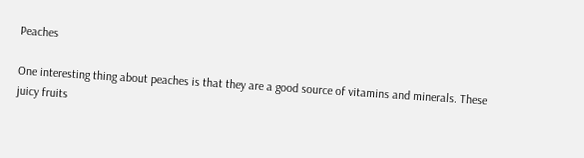Peaches

One interesting thing about peaches is that they are a good source of vitamins and minerals. These juicy fruits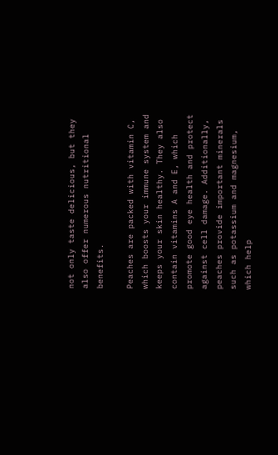not only taste delicious, but they also offer numerous nutritional benefits.

Peaches are packed with vitamin C, which boosts your immune system and keeps your skin healthy. They also contain vitamins A and E, which promote good eye health and protect against cell damage. Additionally, peaches provide important minerals such as potassium and magnesium, which help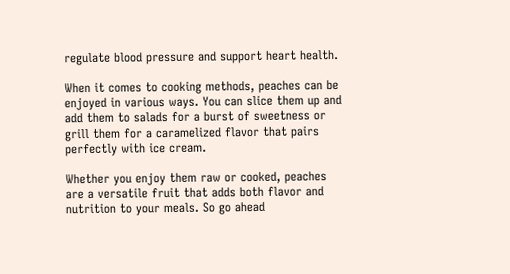regulate blood pressure and support heart health.

When it comes to cooking methods, peaches can be enjoyed in various ways. You can slice them up and add them to salads for a burst of sweetness or grill them for a caramelized flavor that pairs perfectly with ice cream.

Whether you enjoy them raw or cooked, peaches are a versatile fruit that adds both flavor and nutrition to your meals. So go ahead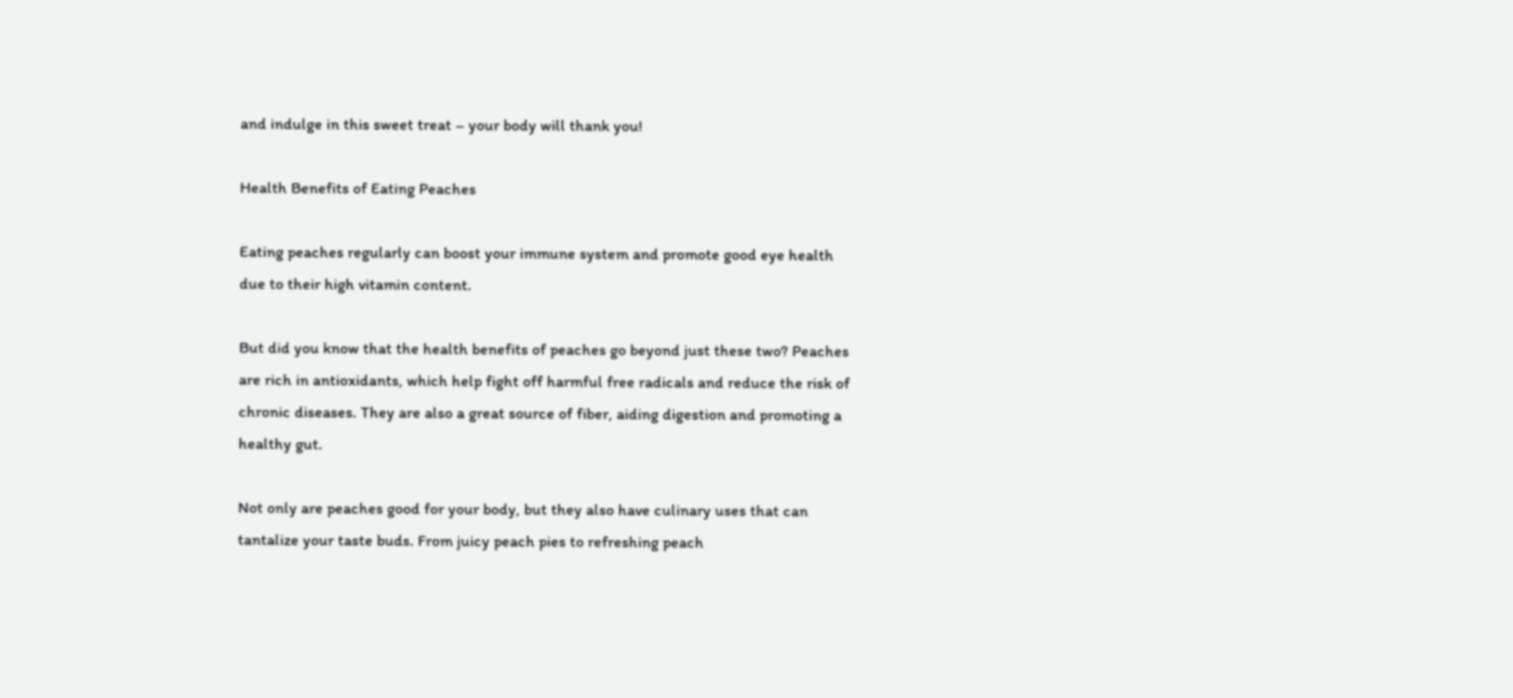and indulge in this sweet treat – your body will thank you!

Health Benefits of Eating Peaches

Eating peaches regularly can boost your immune system and promote good eye health due to their high vitamin content.

But did you know that the health benefits of peaches go beyond just these two? Peaches are rich in antioxidants, which help fight off harmful free radicals and reduce the risk of chronic diseases. They are also a great source of fiber, aiding digestion and promoting a healthy gut.

Not only are peaches good for your body, but they also have culinary uses that can tantalize your taste buds. From juicy peach pies to refreshing peach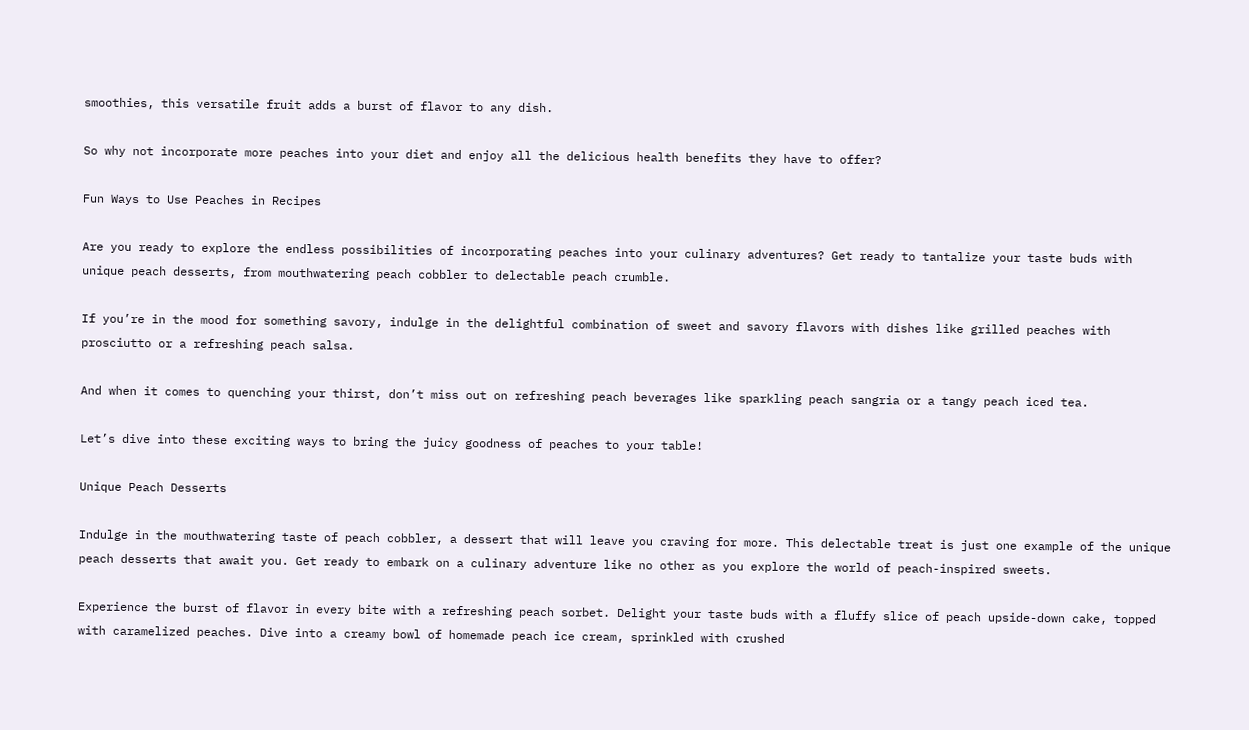smoothies, this versatile fruit adds a burst of flavor to any dish.

So why not incorporate more peaches into your diet and enjoy all the delicious health benefits they have to offer?

Fun Ways to Use Peaches in Recipes

Are you ready to explore the endless possibilities of incorporating peaches into your culinary adventures? Get ready to tantalize your taste buds with unique peach desserts, from mouthwatering peach cobbler to delectable peach crumble.

If you’re in the mood for something savory, indulge in the delightful combination of sweet and savory flavors with dishes like grilled peaches with prosciutto or a refreshing peach salsa.

And when it comes to quenching your thirst, don’t miss out on refreshing peach beverages like sparkling peach sangria or a tangy peach iced tea.

Let’s dive into these exciting ways to bring the juicy goodness of peaches to your table!

Unique Peach Desserts

Indulge in the mouthwatering taste of peach cobbler, a dessert that will leave you craving for more. This delectable treat is just one example of the unique peach desserts that await you. Get ready to embark on a culinary adventure like no other as you explore the world of peach-inspired sweets.

Experience the burst of flavor in every bite with a refreshing peach sorbet. Delight your taste buds with a fluffy slice of peach upside-down cake, topped with caramelized peaches. Dive into a creamy bowl of homemade peach ice cream, sprinkled with crushed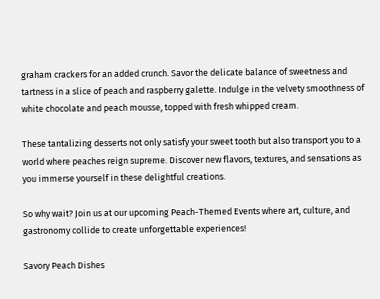graham crackers for an added crunch. Savor the delicate balance of sweetness and tartness in a slice of peach and raspberry galette. Indulge in the velvety smoothness of white chocolate and peach mousse, topped with fresh whipped cream.

These tantalizing desserts not only satisfy your sweet tooth but also transport you to a world where peaches reign supreme. Discover new flavors, textures, and sensations as you immerse yourself in these delightful creations.

So why wait? Join us at our upcoming Peach-Themed Events where art, culture, and gastronomy collide to create unforgettable experiences!

Savory Peach Dishes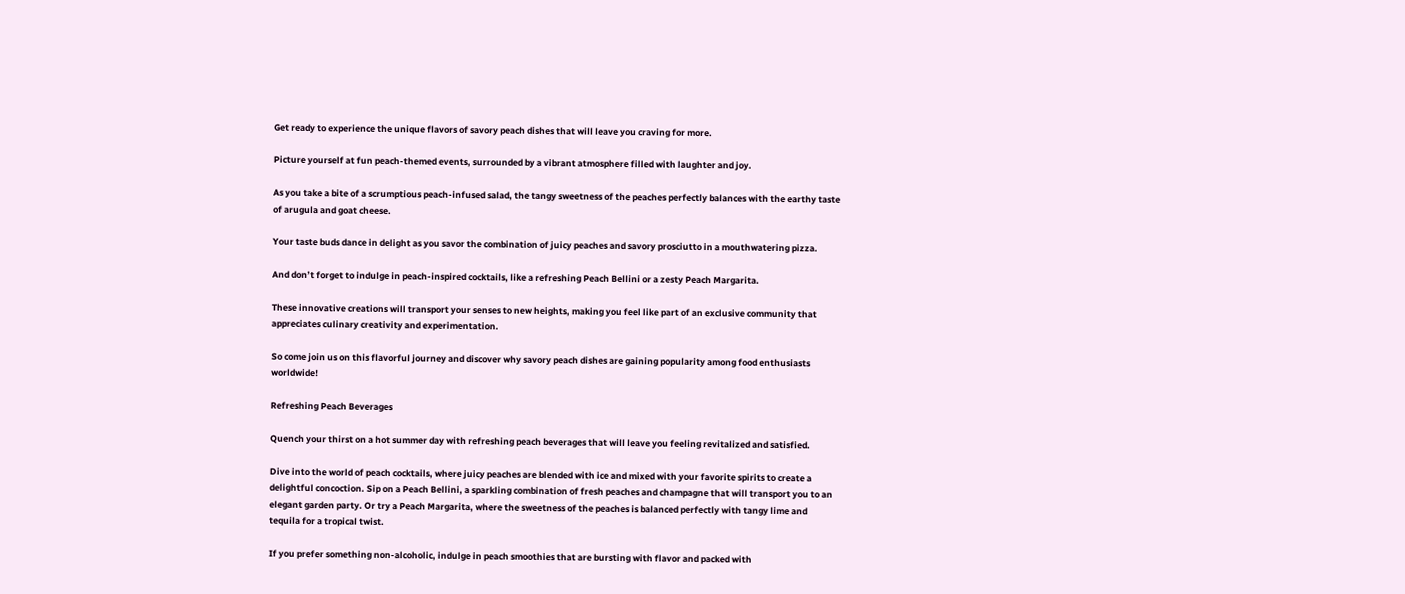Get ready to experience the unique flavors of savory peach dishes that will leave you craving for more.

Picture yourself at fun peach-themed events, surrounded by a vibrant atmosphere filled with laughter and joy.

As you take a bite of a scrumptious peach-infused salad, the tangy sweetness of the peaches perfectly balances with the earthy taste of arugula and goat cheese.

Your taste buds dance in delight as you savor the combination of juicy peaches and savory prosciutto in a mouthwatering pizza.

And don’t forget to indulge in peach-inspired cocktails, like a refreshing Peach Bellini or a zesty Peach Margarita.

These innovative creations will transport your senses to new heights, making you feel like part of an exclusive community that appreciates culinary creativity and experimentation.

So come join us on this flavorful journey and discover why savory peach dishes are gaining popularity among food enthusiasts worldwide!

Refreshing Peach Beverages

Quench your thirst on a hot summer day with refreshing peach beverages that will leave you feeling revitalized and satisfied.

Dive into the world of peach cocktails, where juicy peaches are blended with ice and mixed with your favorite spirits to create a delightful concoction. Sip on a Peach Bellini, a sparkling combination of fresh peaches and champagne that will transport you to an elegant garden party. Or try a Peach Margarita, where the sweetness of the peaches is balanced perfectly with tangy lime and tequila for a tropical twist.

If you prefer something non-alcoholic, indulge in peach smoothies that are bursting with flavor and packed with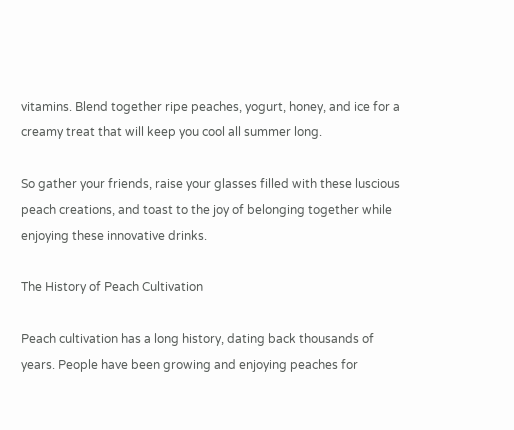vitamins. Blend together ripe peaches, yogurt, honey, and ice for a creamy treat that will keep you cool all summer long.

So gather your friends, raise your glasses filled with these luscious peach creations, and toast to the joy of belonging together while enjoying these innovative drinks.

The History of Peach Cultivation

Peach cultivation has a long history, dating back thousands of years. People have been growing and enjoying peaches for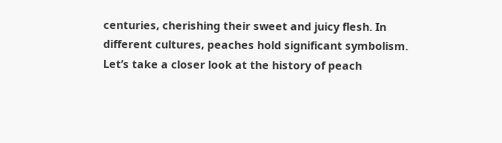centuries, cherishing their sweet and juicy flesh. In different cultures, peaches hold significant symbolism. Let’s take a closer look at the history of peach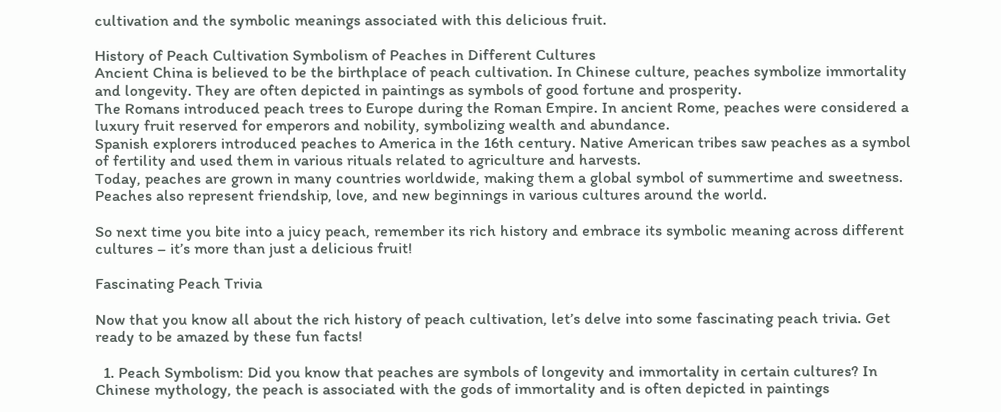cultivation and the symbolic meanings associated with this delicious fruit.

History of Peach Cultivation Symbolism of Peaches in Different Cultures
Ancient China is believed to be the birthplace of peach cultivation. In Chinese culture, peaches symbolize immortality and longevity. They are often depicted in paintings as symbols of good fortune and prosperity.
The Romans introduced peach trees to Europe during the Roman Empire. In ancient Rome, peaches were considered a luxury fruit reserved for emperors and nobility, symbolizing wealth and abundance.
Spanish explorers introduced peaches to America in the 16th century. Native American tribes saw peaches as a symbol of fertility and used them in various rituals related to agriculture and harvests.
Today, peaches are grown in many countries worldwide, making them a global symbol of summertime and sweetness. Peaches also represent friendship, love, and new beginnings in various cultures around the world.

So next time you bite into a juicy peach, remember its rich history and embrace its symbolic meaning across different cultures – it’s more than just a delicious fruit!

Fascinating Peach Trivia

Now that you know all about the rich history of peach cultivation, let’s delve into some fascinating peach trivia. Get ready to be amazed by these fun facts!

  1. Peach Symbolism: Did you know that peaches are symbols of longevity and immortality in certain cultures? In Chinese mythology, the peach is associated with the gods of immortality and is often depicted in paintings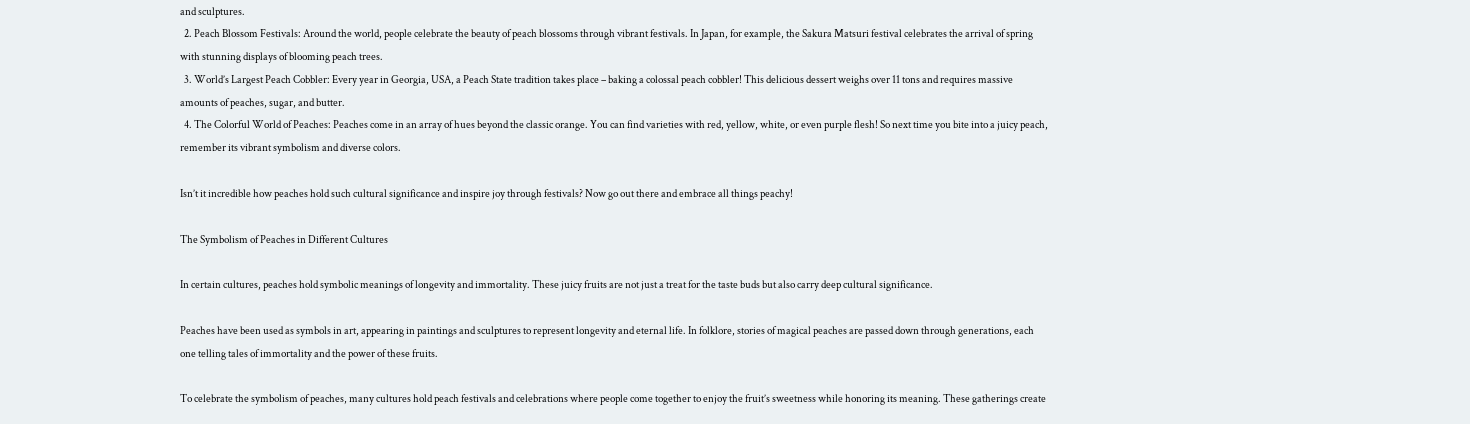and sculptures.
  2. Peach Blossom Festivals: Around the world, people celebrate the beauty of peach blossoms through vibrant festivals. In Japan, for example, the Sakura Matsuri festival celebrates the arrival of spring with stunning displays of blooming peach trees.
  3. World’s Largest Peach Cobbler: Every year in Georgia, USA, a Peach State tradition takes place – baking a colossal peach cobbler! This delicious dessert weighs over 11 tons and requires massive amounts of peaches, sugar, and butter.
  4. The Colorful World of Peaches: Peaches come in an array of hues beyond the classic orange. You can find varieties with red, yellow, white, or even purple flesh! So next time you bite into a juicy peach, remember its vibrant symbolism and diverse colors.

Isn’t it incredible how peaches hold such cultural significance and inspire joy through festivals? Now go out there and embrace all things peachy!

The Symbolism of Peaches in Different Cultures

In certain cultures, peaches hold symbolic meanings of longevity and immortality. These juicy fruits are not just a treat for the taste buds but also carry deep cultural significance.

Peaches have been used as symbols in art, appearing in paintings and sculptures to represent longevity and eternal life. In folklore, stories of magical peaches are passed down through generations, each one telling tales of immortality and the power of these fruits.

To celebrate the symbolism of peaches, many cultures hold peach festivals and celebrations where people come together to enjoy the fruit’s sweetness while honoring its meaning. These gatherings create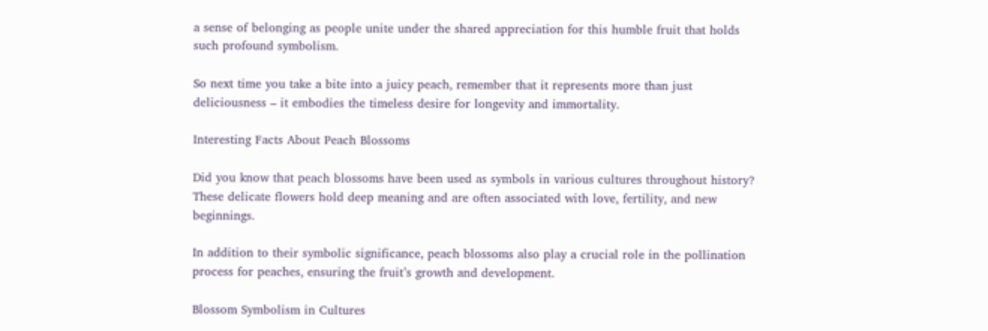a sense of belonging as people unite under the shared appreciation for this humble fruit that holds such profound symbolism.

So next time you take a bite into a juicy peach, remember that it represents more than just deliciousness – it embodies the timeless desire for longevity and immortality.

Interesting Facts About Peach Blossoms

Did you know that peach blossoms have been used as symbols in various cultures throughout history? These delicate flowers hold deep meaning and are often associated with love, fertility, and new beginnings.

In addition to their symbolic significance, peach blossoms also play a crucial role in the pollination process for peaches, ensuring the fruit’s growth and development.

Blossom Symbolism in Cultures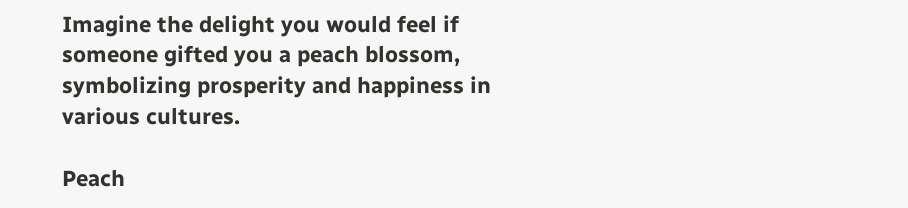Imagine the delight you would feel if someone gifted you a peach blossom, symbolizing prosperity and happiness in various cultures.

Peach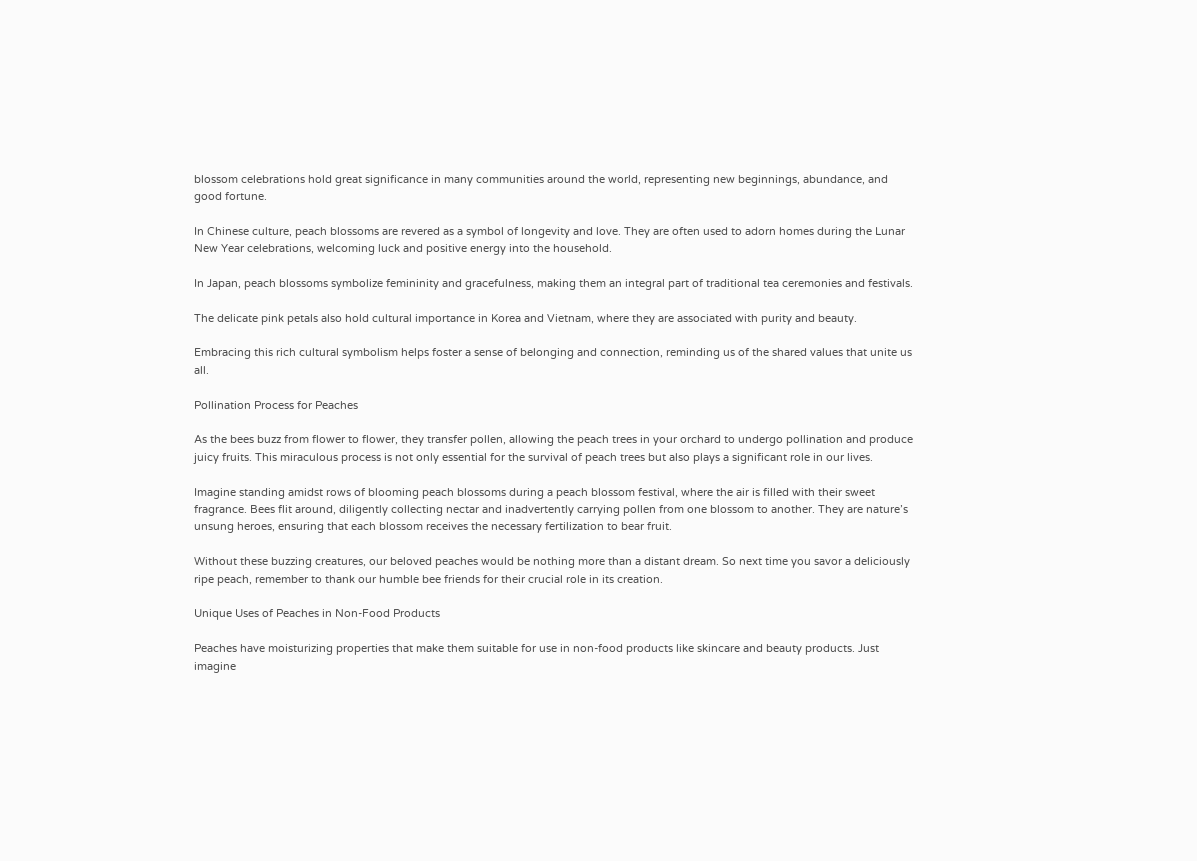blossom celebrations hold great significance in many communities around the world, representing new beginnings, abundance, and good fortune.

In Chinese culture, peach blossoms are revered as a symbol of longevity and love. They are often used to adorn homes during the Lunar New Year celebrations, welcoming luck and positive energy into the household.

In Japan, peach blossoms symbolize femininity and gracefulness, making them an integral part of traditional tea ceremonies and festivals.

The delicate pink petals also hold cultural importance in Korea and Vietnam, where they are associated with purity and beauty.

Embracing this rich cultural symbolism helps foster a sense of belonging and connection, reminding us of the shared values that unite us all.

Pollination Process for Peaches

As the bees buzz from flower to flower, they transfer pollen, allowing the peach trees in your orchard to undergo pollination and produce juicy fruits. This miraculous process is not only essential for the survival of peach trees but also plays a significant role in our lives.

Imagine standing amidst rows of blooming peach blossoms during a peach blossom festival, where the air is filled with their sweet fragrance. Bees flit around, diligently collecting nectar and inadvertently carrying pollen from one blossom to another. They are nature’s unsung heroes, ensuring that each blossom receives the necessary fertilization to bear fruit.

Without these buzzing creatures, our beloved peaches would be nothing more than a distant dream. So next time you savor a deliciously ripe peach, remember to thank our humble bee friends for their crucial role in its creation.

Unique Uses of Peaches in Non-Food Products

Peaches have moisturizing properties that make them suitable for use in non-food products like skincare and beauty products. Just imagine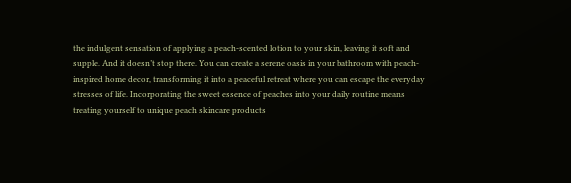the indulgent sensation of applying a peach-scented lotion to your skin, leaving it soft and supple. And it doesn’t stop there. You can create a serene oasis in your bathroom with peach-inspired home decor, transforming it into a peaceful retreat where you can escape the everyday stresses of life. Incorporating the sweet essence of peaches into your daily routine means treating yourself to unique peach skincare products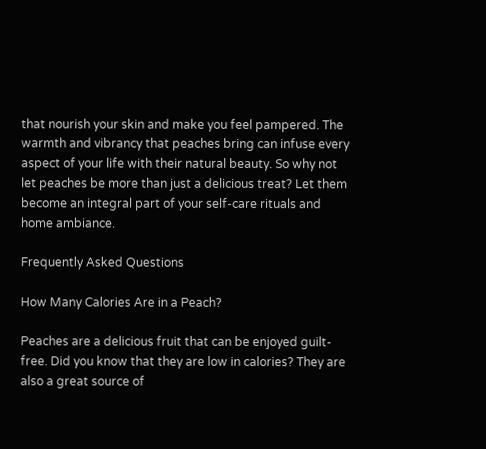that nourish your skin and make you feel pampered. The warmth and vibrancy that peaches bring can infuse every aspect of your life with their natural beauty. So why not let peaches be more than just a delicious treat? Let them become an integral part of your self-care rituals and home ambiance.

Frequently Asked Questions

How Many Calories Are in a Peach?

Peaches are a delicious fruit that can be enjoyed guilt-free. Did you know that they are low in calories? They are also a great source of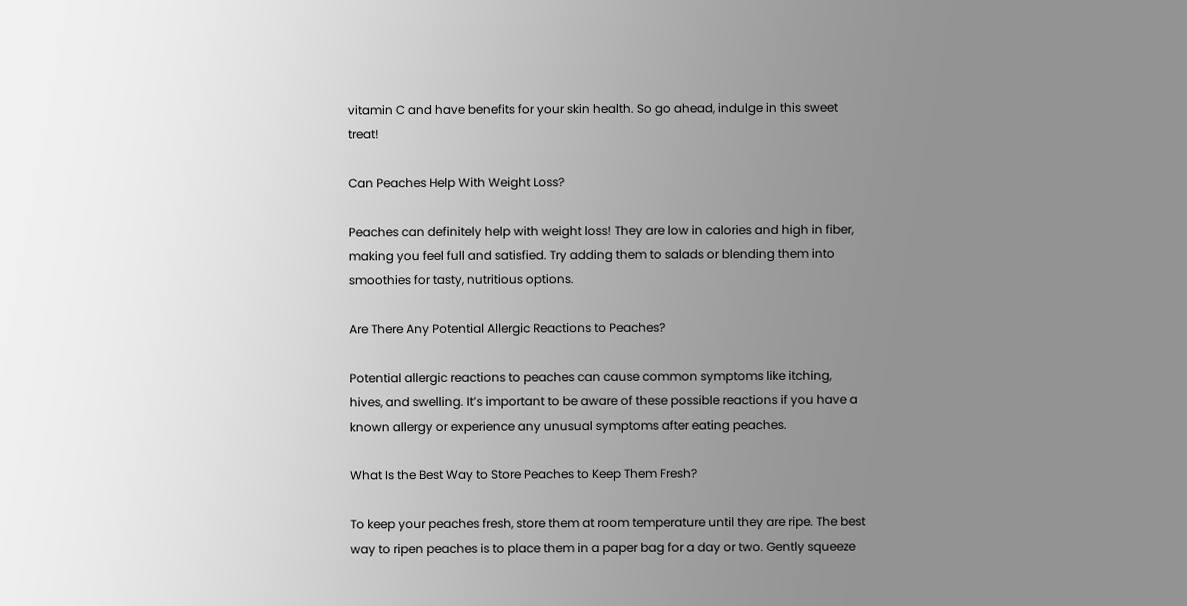vitamin C and have benefits for your skin health. So go ahead, indulge in this sweet treat!

Can Peaches Help With Weight Loss?

Peaches can definitely help with weight loss! They are low in calories and high in fiber, making you feel full and satisfied. Try adding them to salads or blending them into smoothies for tasty, nutritious options.

Are There Any Potential Allergic Reactions to Peaches?

Potential allergic reactions to peaches can cause common symptoms like itching, hives, and swelling. It’s important to be aware of these possible reactions if you have a known allergy or experience any unusual symptoms after eating peaches.

What Is the Best Way to Store Peaches to Keep Them Fresh?

To keep your peaches fresh, store them at room temperature until they are ripe. The best way to ripen peaches is to place them in a paper bag for a day or two. Gently squeeze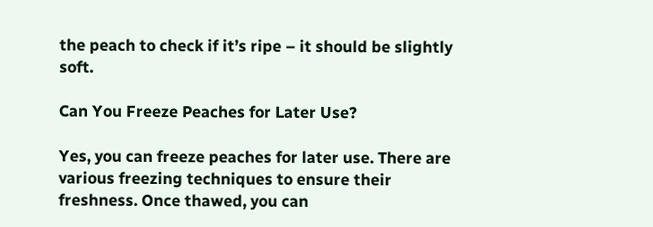the peach to check if it’s ripe – it should be slightly soft.

Can You Freeze Peaches for Later Use?

Yes, you can freeze peaches for later use. There are various freezing techniques to ensure their freshness. Once thawed, you can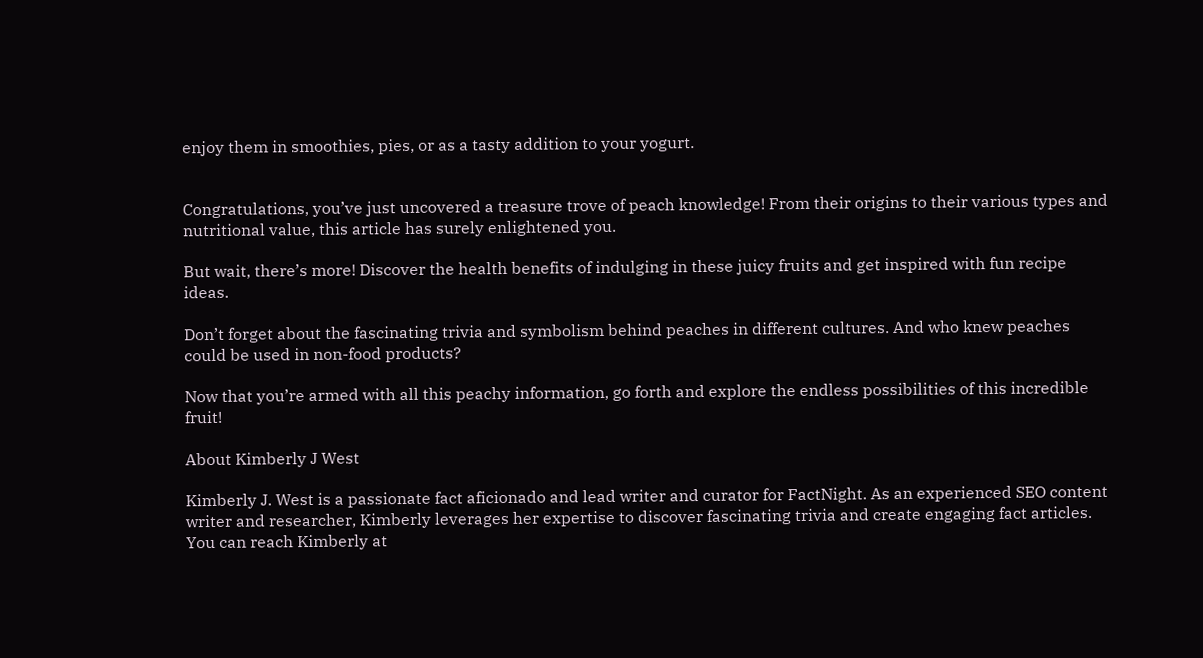enjoy them in smoothies, pies, or as a tasty addition to your yogurt.


Congratulations, you’ve just uncovered a treasure trove of peach knowledge! From their origins to their various types and nutritional value, this article has surely enlightened you.

But wait, there’s more! Discover the health benefits of indulging in these juicy fruits and get inspired with fun recipe ideas.

Don’t forget about the fascinating trivia and symbolism behind peaches in different cultures. And who knew peaches could be used in non-food products?

Now that you’re armed with all this peachy information, go forth and explore the endless possibilities of this incredible fruit!

About Kimberly J West

Kimberly J. West is a passionate fact aficionado and lead writer and curator for FactNight. As an experienced SEO content writer and researcher, Kimberly leverages her expertise to discover fascinating trivia and create engaging fact articles. You can reach Kimberly at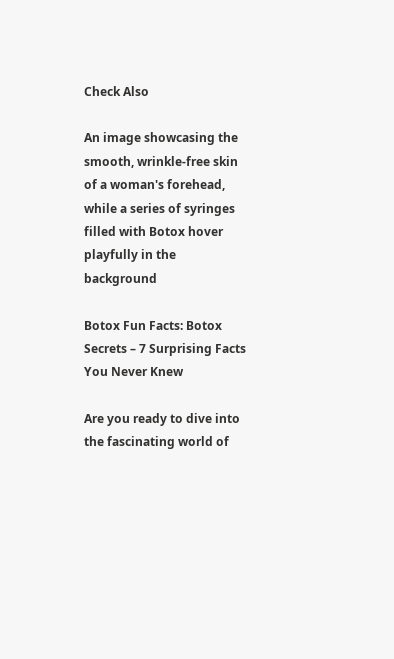Check Also

An image showcasing the smooth, wrinkle-free skin of a woman's forehead, while a series of syringes filled with Botox hover playfully in the background

Botox Fun Facts: Botox Secrets – 7 Surprising Facts You Never Knew

Are you ready to dive into the fascinating world of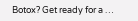Botox? Get ready for a …